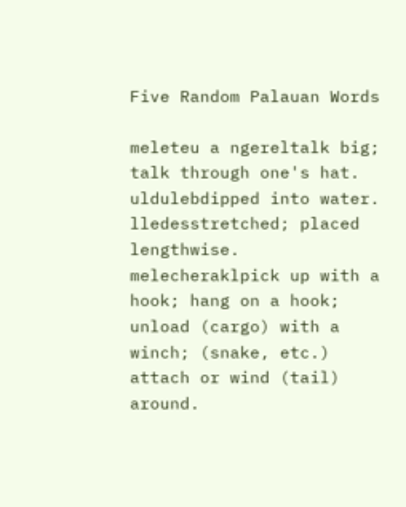Five Random Palauan Words

meleteu a ngereltalk big; talk through one's hat.
uldulebdipped into water.
lledesstretched; placed lengthwise.
melecheraklpick up with a hook; hang on a hook; unload (cargo) with a winch; (snake, etc.) attach or wind (tail) around.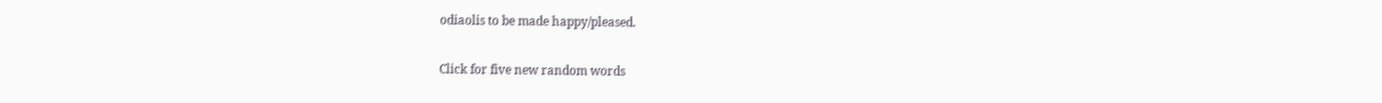odiaolis to be made happy/pleased.

Click for five new random words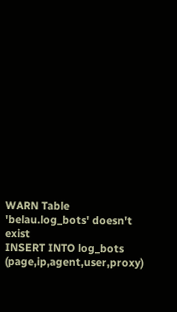WARN Table 'belau.log_bots' doesn't exist
INSERT INTO log_bots (page,ip,agent,user,proxy)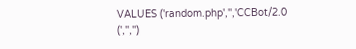VALUES ('random.php','','CCBot/2.0 (','','')